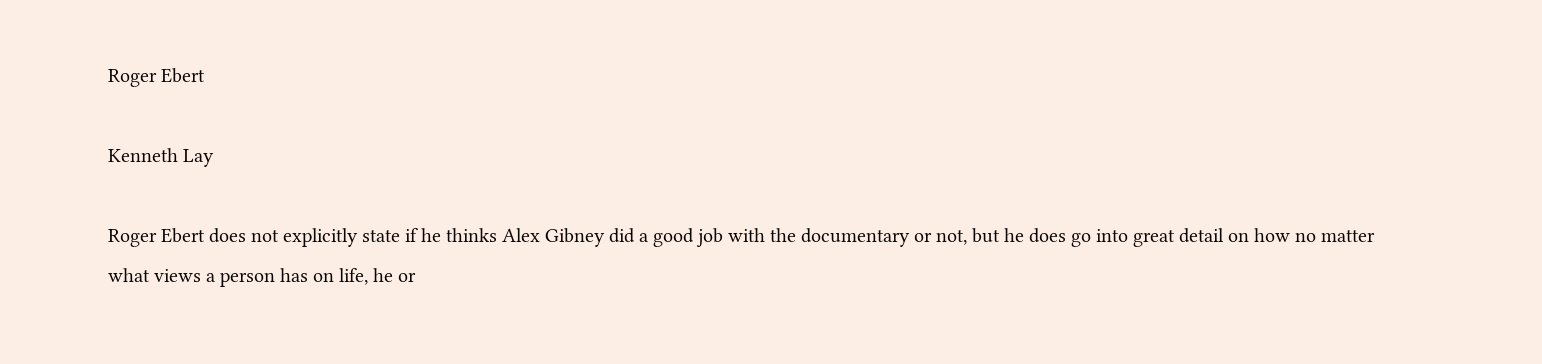Roger Ebert

Kenneth Lay

Roger Ebert does not explicitly state if he thinks Alex Gibney did a good job with the documentary or not, but he does go into great detail on how no matter what views a person has on life, he or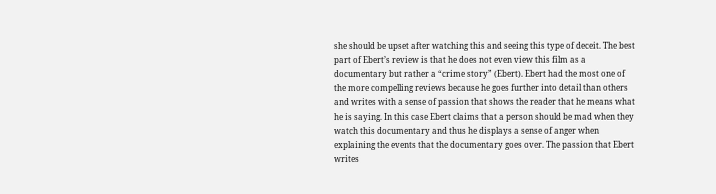she should be upset after watching this and seeing this type of deceit. The best part of Ebert’s review is that he does not even view this film as a documentary but rather a “crime story” (Ebert). Ebert had the most one of the more compelling reviews because he goes further into detail than others and writes with a sense of passion that shows the reader that he means what he is saying. In this case Ebert claims that a person should be mad when they watch this documentary and thus he displays a sense of anger when explaining the events that the documentary goes over. The passion that Ebert writes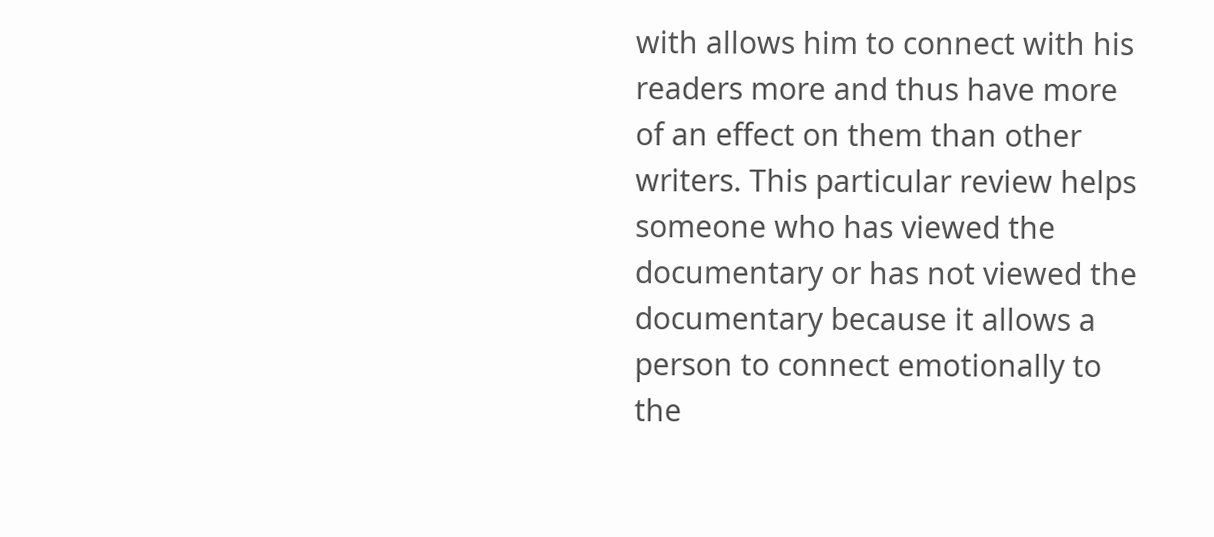with allows him to connect with his readers more and thus have more of an effect on them than other writers. This particular review helps someone who has viewed the documentary or has not viewed the documentary because it allows a person to connect emotionally to the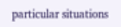particular situations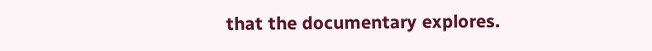that the documentary explores.